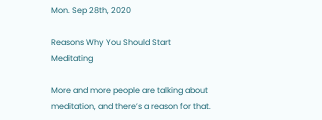Mon. Sep 28th, 2020

Reasons Why You Should Start Meditating

More and more people are talking about meditation, and there’s a reason for that.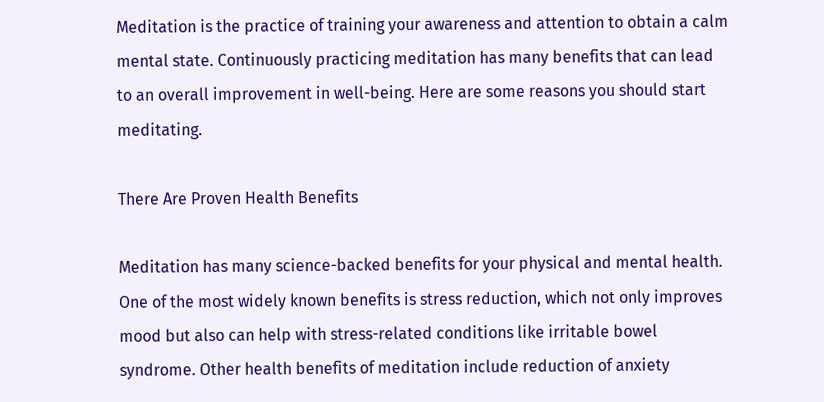Meditation is the practice of training your awareness and attention to obtain a calm mental state. Continuously practicing meditation has many benefits that can lead to an overall improvement in well-being. Here are some reasons you should start meditating.

There Are Proven Health Benefits

Meditation has many science-backed benefits for your physical and mental health. One of the most widely known benefits is stress reduction, which not only improves mood but also can help with stress-related conditions like irritable bowel syndrome. Other health benefits of meditation include reduction of anxiety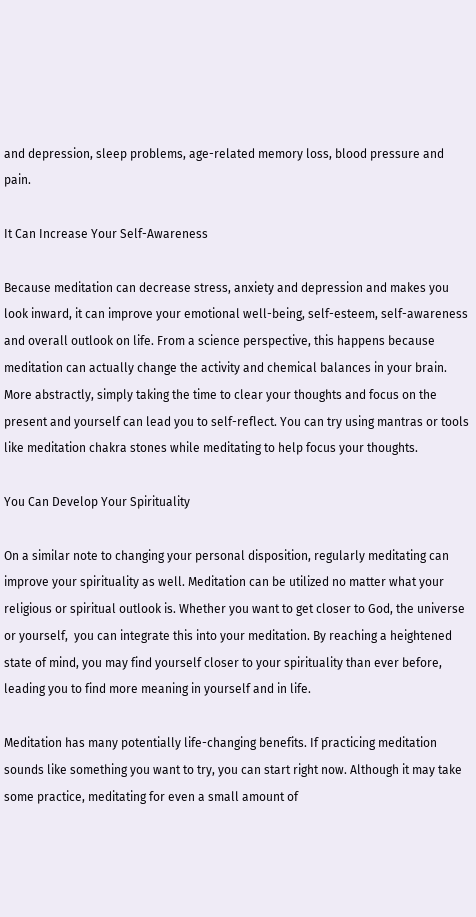and depression, sleep problems, age-related memory loss, blood pressure and pain.

It Can Increase Your Self-Awareness

Because meditation can decrease stress, anxiety and depression and makes you look inward, it can improve your emotional well-being, self-esteem, self-awareness and overall outlook on life. From a science perspective, this happens because meditation can actually change the activity and chemical balances in your brain. More abstractly, simply taking the time to clear your thoughts and focus on the present and yourself can lead you to self-reflect. You can try using mantras or tools like meditation chakra stones while meditating to help focus your thoughts.

You Can Develop Your Spirituality

On a similar note to changing your personal disposition, regularly meditating can improve your spirituality as well. Meditation can be utilized no matter what your religious or spiritual outlook is. Whether you want to get closer to God, the universe or yourself,  you can integrate this into your meditation. By reaching a heightened state of mind, you may find yourself closer to your spirituality than ever before, leading you to find more meaning in yourself and in life.

Meditation has many potentially life-changing benefits. If practicing meditation sounds like something you want to try, you can start right now. Although it may take some practice, meditating for even a small amount of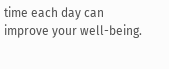time each day can improve your well-being.